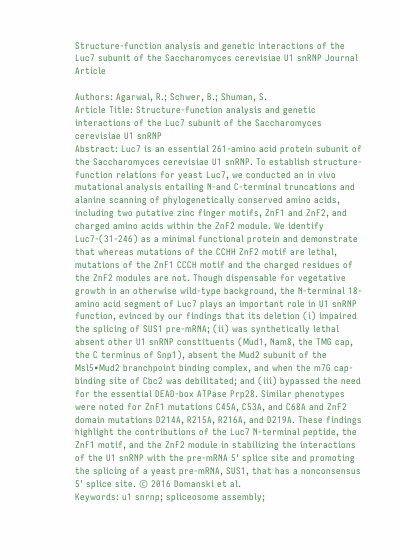Structure-function analysis and genetic interactions of the Luc7 subunit of the Saccharomyces cerevisiae U1 snRNP Journal Article

Authors: Agarwal, R.; Schwer, B.; Shuman, S.
Article Title: Structure-function analysis and genetic interactions of the Luc7 subunit of the Saccharomyces cerevisiae U1 snRNP
Abstract: Luc7 is an essential 261-amino acid protein subunit of the Saccharomyces cerevisiae U1 snRNP. To establish structure-function relations for yeast Luc7, we conducted an in vivo mutational analysis entailing N-and C-terminal truncations and alanine scanning of phylogenetically conserved amino acids, including two putative zinc finger motifs, ZnF1 and ZnF2, and charged amino acids within the ZnF2 module. We identify Luc7-(31-246) as a minimal functional protein and demonstrate that whereas mutations of the CCHH ZnF2 motif are lethal, mutations of the ZnF1 CCCH motif and the charged residues of the ZnF2 modules are not. Though dispensable for vegetative growth in an otherwise wild-type background, the N-terminal 18-amino acid segment of Luc7 plays an important role in U1 snRNP function, evinced by our findings that its deletion (i) impaired the splicing of SUS1 pre-mRNA; (ii) was synthetically lethal absent other U1 snRNP constituents (Mud1, Nam8, the TMG cap, the C terminus of Snp1), absent the Mud2 subunit of the Msl5•Mud2 branchpoint binding complex, and when the m7G cap-binding site of Cbc2 was debilitated; and (iii) bypassed the need for the essential DEAD-box ATPase Prp28. Similar phenotypes were noted for ZnF1 mutations C45A, C53A, and C68A and ZnF2 domain mutations D214A, R215A, R216A, and D219A. These findings highlight the contributions of the Luc7 N-terminal peptide, the ZnF1 motif, and the ZnF2 module in stabilizing the interactions of the U1 snRNP with the pre-mRNA 5' splice site and promoting the splicing of a yeast pre-mRNA, SUS1, that has a nonconsensus 5' splice site. © 2016 Domanski et al.
Keywords: u1 snrnp; spliceosome assembly;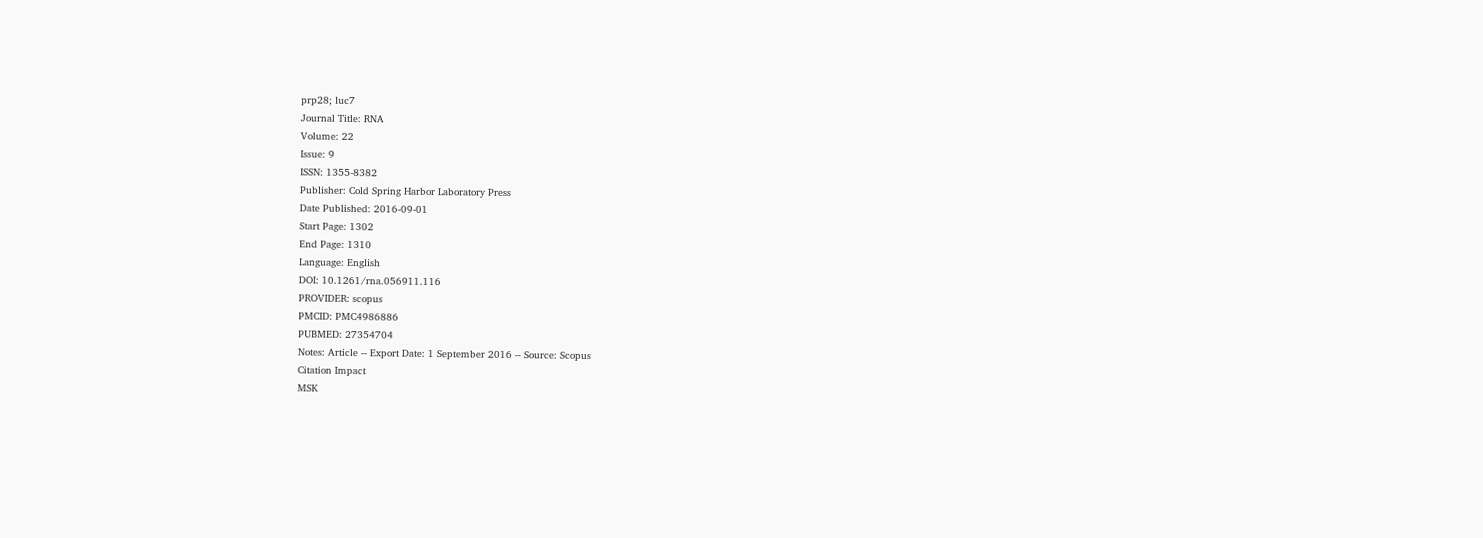prp28; luc7
Journal Title: RNA
Volume: 22
Issue: 9
ISSN: 1355-8382
Publisher: Cold Spring Harbor Laboratory Press
Date Published: 2016-09-01
Start Page: 1302
End Page: 1310
Language: English
DOI: 10.1261/rna.056911.116
PROVIDER: scopus
PMCID: PMC4986886
PUBMED: 27354704
Notes: Article -- Export Date: 1 September 2016 -- Source: Scopus
Citation Impact
MSK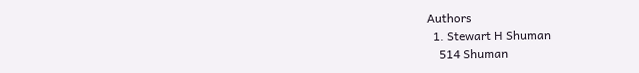Authors
  1. Stewart H Shuman
    514 Shuman